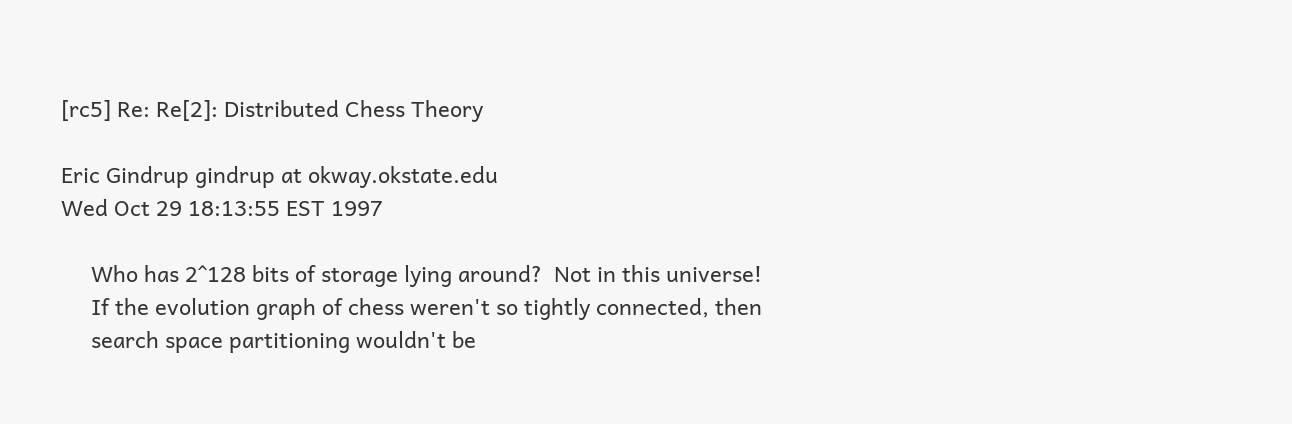[rc5] Re: Re[2]: Distributed Chess Theory

Eric Gindrup gindrup at okway.okstate.edu
Wed Oct 29 18:13:55 EST 1997

     Who has 2^128 bits of storage lying around?  Not in this universe!
     If the evolution graph of chess weren't so tightly connected, then
     search space partitioning wouldn't be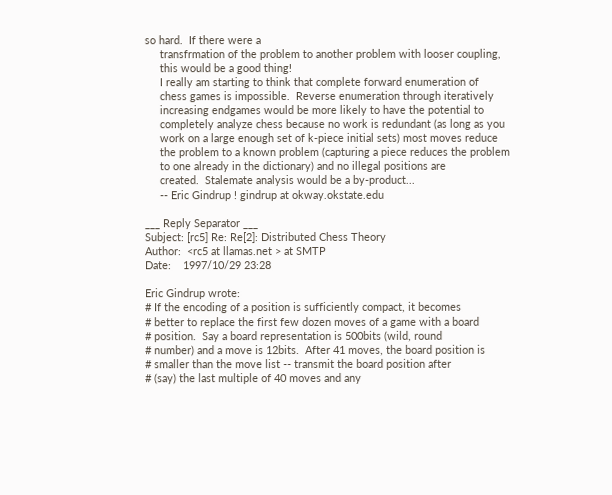so hard.  If there were a
     transfrmation of the problem to another problem with looser coupling,
     this would be a good thing!
     I really am starting to think that complete forward enumeration of
     chess games is impossible.  Reverse enumeration through iteratively
     increasing endgames would be more likely to have the potential to
     completely analyze chess because no work is redundant (as long as you
     work on a large enough set of k-piece initial sets) most moves reduce
     the problem to a known problem (capturing a piece reduces the problem
     to one already in the dictionary) and no illegal positions are
     created.  Stalemate analysis would be a by-product...
     -- Eric Gindrup ! gindrup at okway.okstate.edu

___ Reply Separator ___
Subject: [rc5] Re: Re[2]: Distributed Chess Theory
Author:  <rc5 at llamas.net > at SMTP
Date:    1997/10/29 23:28

Eric Gindrup wrote:
# If the encoding of a position is sufficiently compact, it becomes
# better to replace the first few dozen moves of a game with a board
# position.  Say a board representation is 500bits (wild, round
# number) and a move is 12bits.  After 41 moves, the board position is
# smaller than the move list -- transmit the board position after
# (say) the last multiple of 40 moves and any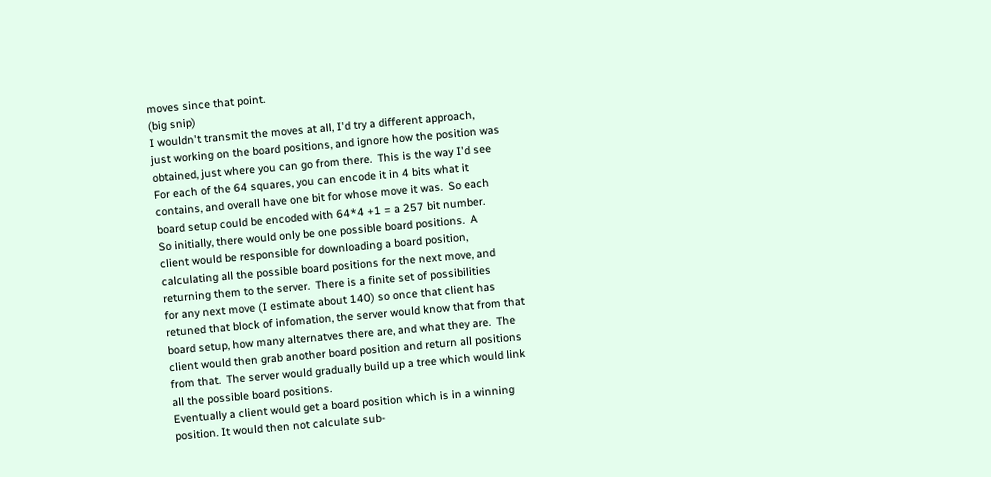moves since that point.
(big snip)
I wouldn't transmit the moves at all, I'd try a different approach,
just working on the board positions, and ignore how the position was
obtained, just where you can go from there.  This is the way I'd see
For each of the 64 squares, you can encode it in 4 bits what it
contains, and overall have one bit for whose move it was.  So each
board setup could be encoded with 64*4 +1 = a 257 bit number.
So initially, there would only be one possible board positions.  A
client would be responsible for downloading a board position,
calculating all the possible board positions for the next move, and
returning them to the server.  There is a finite set of possibilities
for any next move (I estimate about 140) so once that client has
retuned that block of infomation, the server would know that from that
board setup, how many alternatves there are, and what they are.  The
client would then grab another board position and return all positions
from that.  The server would gradually build up a tree which would link
all the possible board positions.
Eventually a client would get a board position which is in a winning
position. It would then not calculate sub-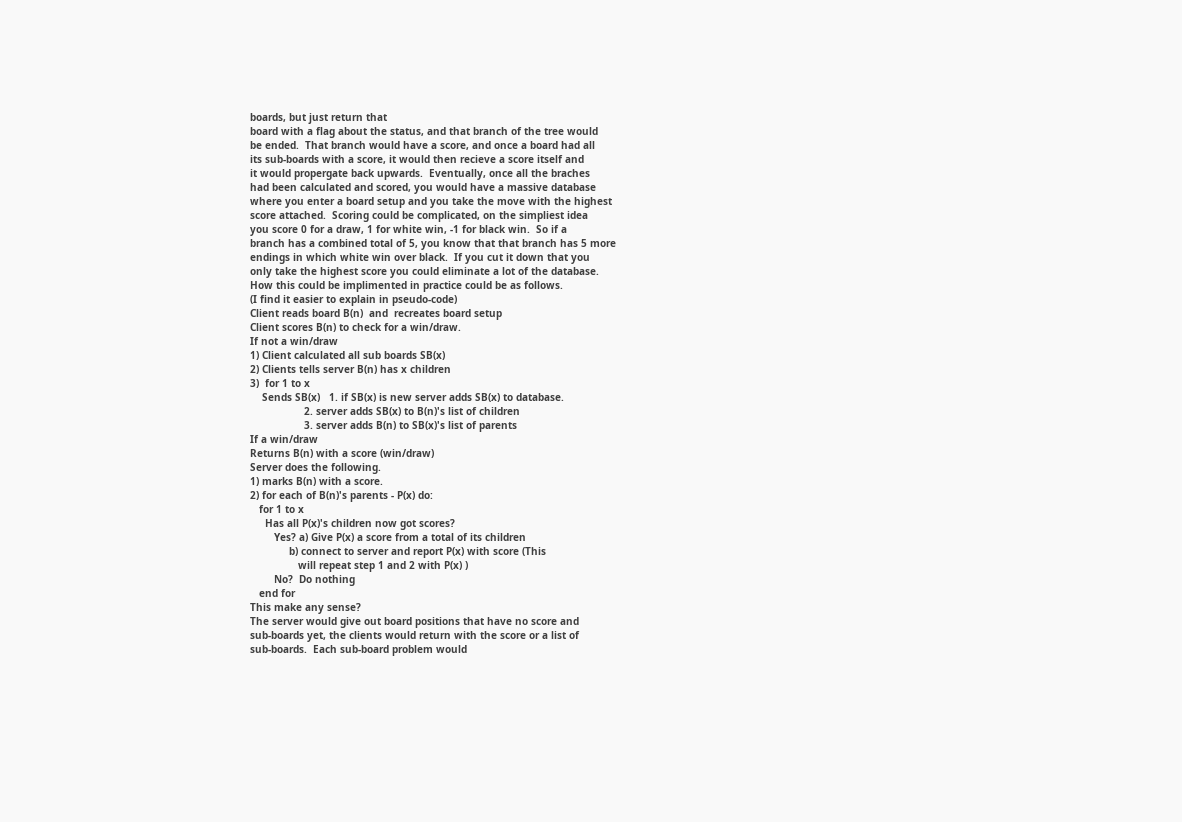boards, but just return that
board with a flag about the status, and that branch of the tree would
be ended.  That branch would have a score, and once a board had all
its sub-boards with a score, it would then recieve a score itself and
it would propergate back upwards.  Eventually, once all the braches
had been calculated and scored, you would have a massive database
where you enter a board setup and you take the move with the highest
score attached.  Scoring could be complicated, on the simpliest idea
you score 0 for a draw, 1 for white win, -1 for black win.  So if a
branch has a combined total of 5, you know that that branch has 5 more
endings in which white win over black.  If you cut it down that you
only take the highest score you could eliminate a lot of the database.
How this could be implimented in practice could be as follows.
(I find it easier to explain in pseudo-code)
Client reads board B(n)  and  recreates board setup
Client scores B(n) to check for a win/draw.
If not a win/draw
1) Client calculated all sub boards SB(x)
2) Clients tells server B(n) has x children
3)  for 1 to x
    Sends SB(x)   1. if SB(x) is new server adds SB(x) to database.
                  2. server adds SB(x) to B(n)'s list of children
                  3. server adds B(n) to SB(x)'s list of parents
If a win/draw
Returns B(n) with a score (win/draw)
Server does the following.
1) marks B(n) with a score.
2) for each of B(n)'s parents - P(x) do:
   for 1 to x
     Has all P(x)'s children now got scores?
        Yes? a) Give P(x) a score from a total of its children
             b) connect to server and report P(x) with score (This
                will repeat step 1 and 2 with P(x) )
        No?  Do nothing
   end for
This make any sense?
The server would give out board positions that have no score and
sub-boards yet, the clients would return with the score or a list of
sub-boards.  Each sub-board problem would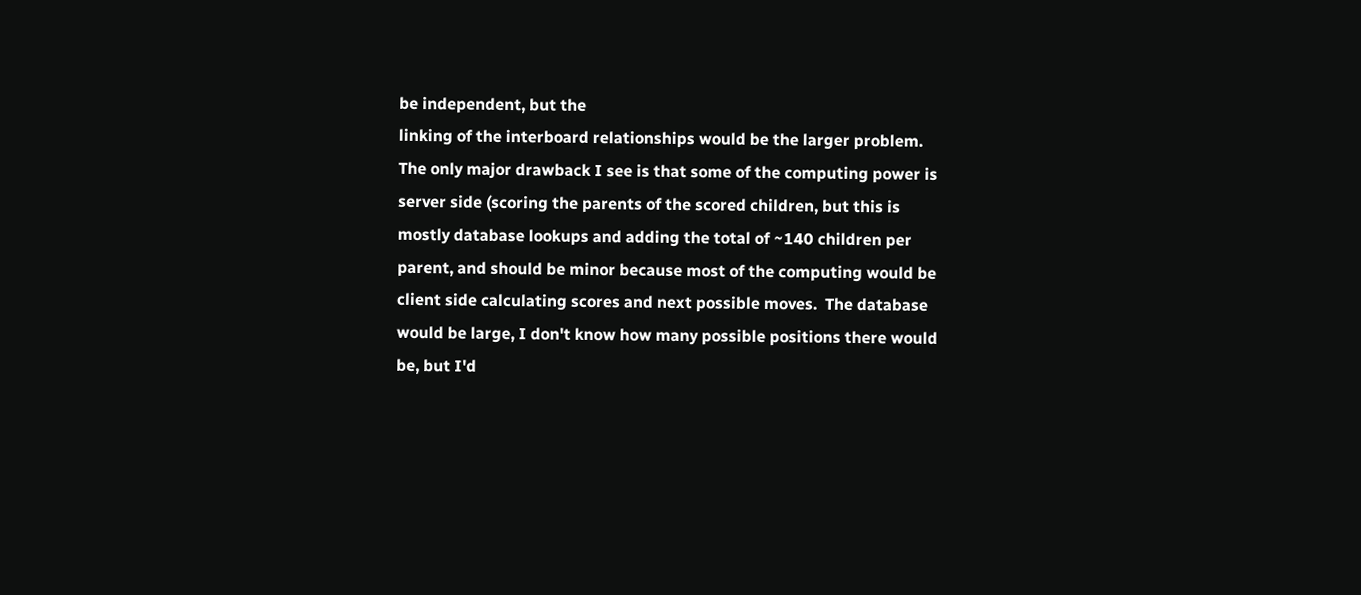be independent, but the
linking of the interboard relationships would be the larger problem.
The only major drawback I see is that some of the computing power is
server side (scoring the parents of the scored children, but this is
mostly database lookups and adding the total of ~140 children per
parent, and should be minor because most of the computing would be
client side calculating scores and next possible moves.  The database
would be large, I don't know how many possible positions there would
be, but I'd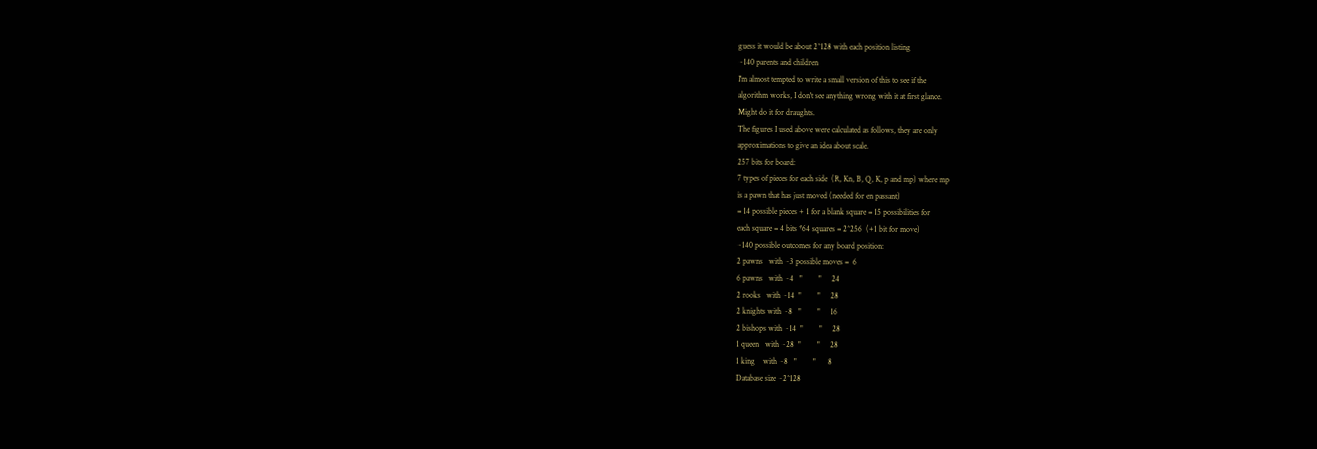guess it would be about 2^128 with each position listing
~140 parents and children
I'm almost tempted to write a small version of this to see if the
algorithm works, I don't see anything wrong with it at first glance.
Might do it for draughts.
The figures I used above were calculated as follows, they are only
approximations to give an idea about scale.
257 bits for board:
7 types of pieces for each side  (R, Kn, B, Q, K, p and mp) where mp
is a pawn that has just moved (needed for en passant)
= 14 possible pieces + 1 for a blank square = 15 possibilities for
each square = 4 bits *64 squares = 2^256  (+1 bit for move)
~140 possible outcomes for any board position:
2 pawns   with ~3 possible moves =  6
6 pawns   with ~4   "        "     24
2 rooks   with ~14  "        "     28
2 knights with ~8   "        "     16
2 bishops with ~14  "        "     28
1 queen   with ~28  "        "     28
1 king    with ~8   "        "      8
Database size ~2^128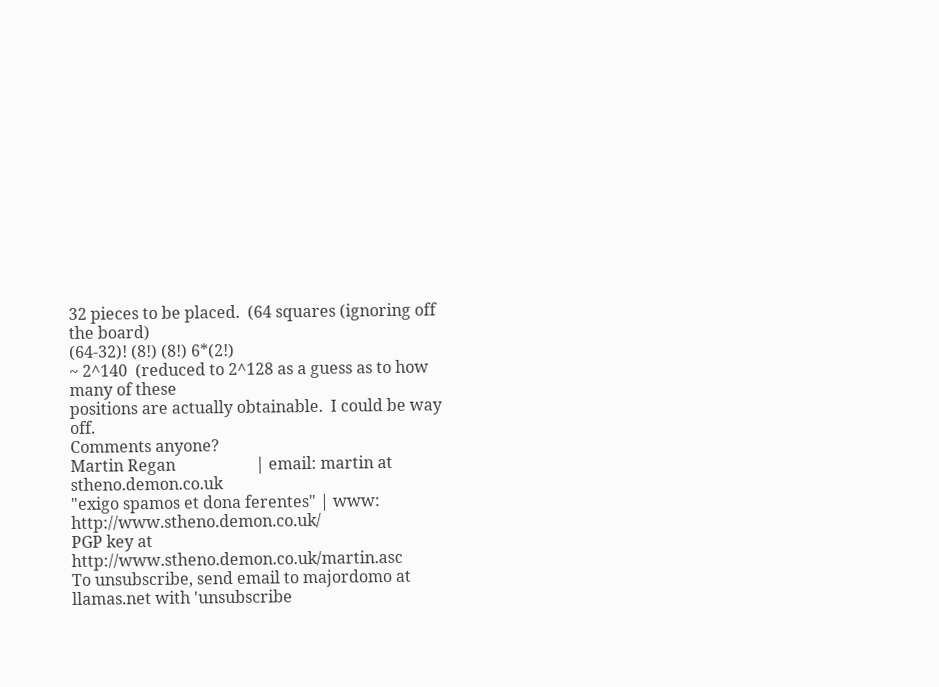32 pieces to be placed.  (64 squares (ignoring off the board)
(64-32)! (8!) (8!) 6*(2!)
~ 2^140  (reduced to 2^128 as a guess as to how many of these
positions are actually obtainable.  I could be way off.
Comments anyone?
Martin Regan                    | email: martin at stheno.demon.co.uk
"exigo spamos et dona ferentes" | www:   http://www.stheno.demon.co.uk/
PGP key at http://www.stheno.demon.co.uk/martin.asc
To unsubscribe, send email to majordomo at llamas.net with 'unsubscribe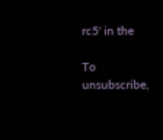rc5' in the

To unsubscribe,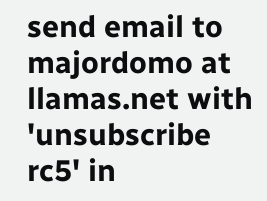send email to majordomo at llamas.net with 'unsubscribe rc5' in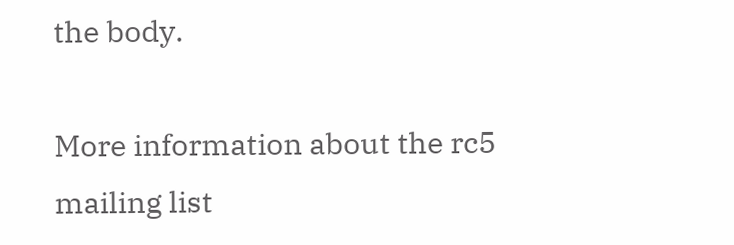the body.

More information about the rc5 mailing list